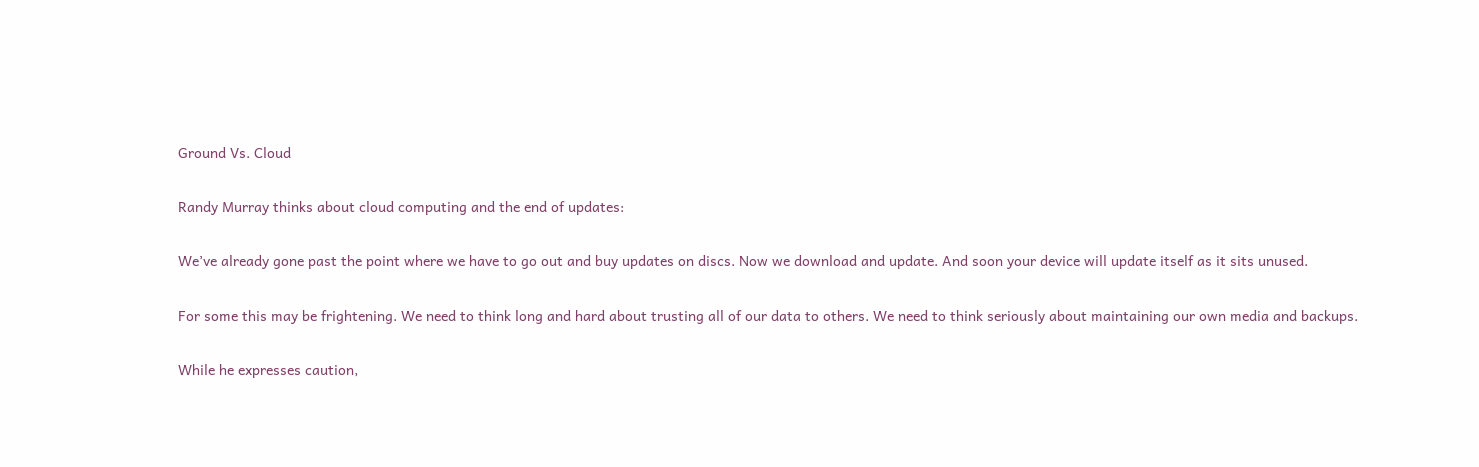Ground Vs. Cloud

Randy Murray thinks about cloud computing and the end of updates:

We’ve already gone past the point where we have to go out and buy updates on discs. Now we download and update. And soon your device will update itself as it sits unused.

For some this may be frightening. We need to think long and hard about trusting all of our data to others. We need to think seriously about maintaining our own media and backups.

While he expresses caution,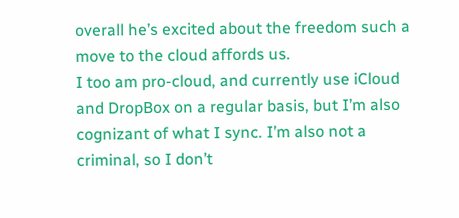overall he’s excited about the freedom such a move to the cloud affords us.
I too am pro-cloud, and currently use iCloud and DropBox on a regular basis, but I’m also cognizant of what I sync. I’m also not a criminal, so I don’t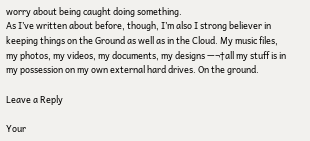worry about being caught doing something.
As I’ve written about before, though, I’m also I strong believer in keeping things on the Ground as well as in the Cloud. My music files, my photos, my videos, my documents, my designs —¬†all my stuff is in my possession on my own external hard drives. On the ground.

Leave a Reply

Your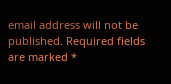email address will not be published. Required fields are marked *